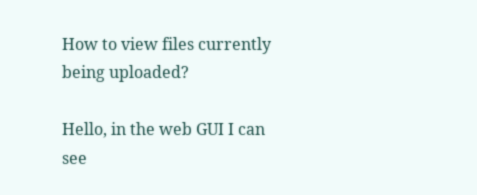How to view files currently being uploaded?

Hello, in the web GUI I can see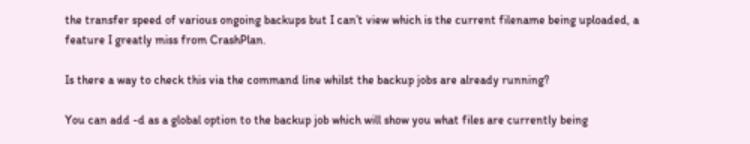the transfer speed of various ongoing backups but I can’t view which is the current filename being uploaded, a feature I greatly miss from CrashPlan.

Is there a way to check this via the command line whilst the backup jobs are already running?

You can add -d as a global option to the backup job which will show you what files are currently being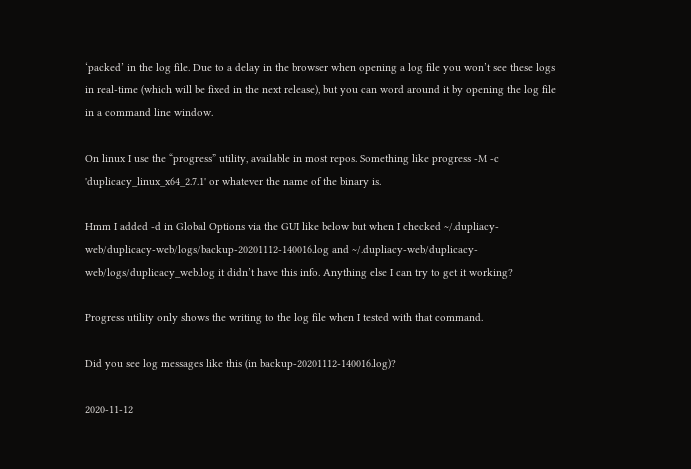‘packed’ in the log file. Due to a delay in the browser when opening a log file you won’t see these logs in real-time (which will be fixed in the next release), but you can word around it by opening the log file in a command line window.

On linux I use the “progress” utility, available in most repos. Something like progress -M -c 'duplicacy_linux_x64_2.7.1' or whatever the name of the binary is.

Hmm I added -d in Global Options via the GUI like below but when I checked ~/.dupliacy-web/duplicacy-web/logs/backup-20201112-140016.log and ~/.dupliacy-web/duplicacy-web/logs/duplicacy_web.log it didn’t have this info. Anything else I can try to get it working?

Progress utility only shows the writing to the log file when I tested with that command.

Did you see log messages like this (in backup-20201112-140016.log)?

2020-11-12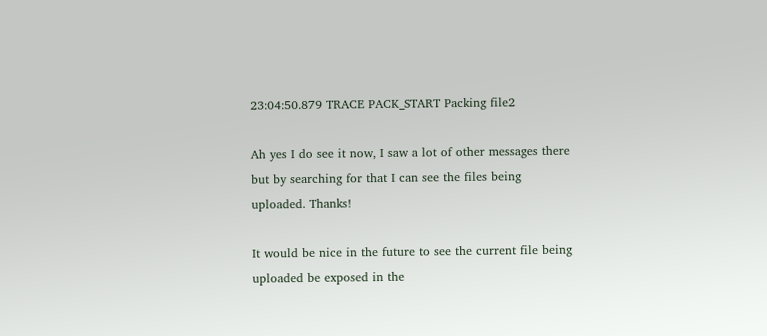23:04:50.879 TRACE PACK_START Packing file2

Ah yes I do see it now, I saw a lot of other messages there but by searching for that I can see the files being uploaded. Thanks!

It would be nice in the future to see the current file being uploaded be exposed in the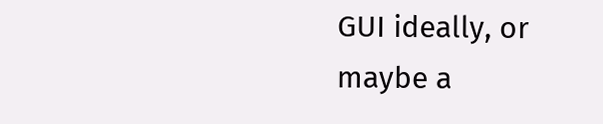GUI ideally, or maybe a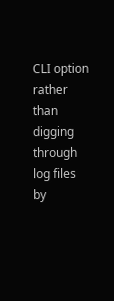CLI option rather than digging through log files by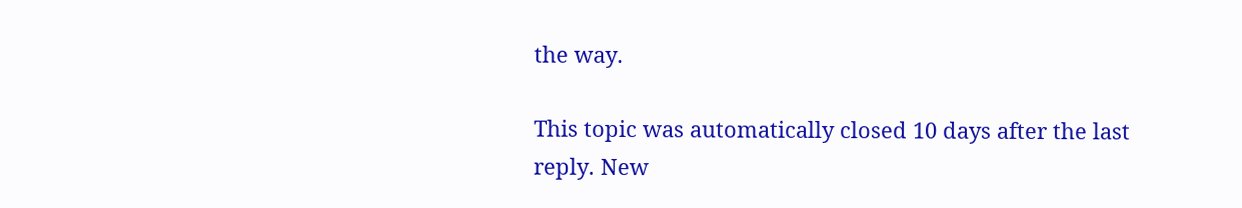the way.

This topic was automatically closed 10 days after the last reply. New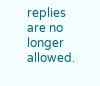replies are no longer allowed.